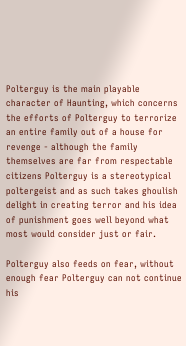Polterguy is the main playable character of Haunting, which concerns the efforts of Polterguy to terrorize an entire family out of a house for revenge - although the family themselves are far from respectable citizens Polterguy is a stereotypical poltergeist and as such takes ghoulish delight in creating terror and his idea of punishment goes well beyond what most would consider just or fair.

Polterguy also feeds on fear, without enough fear Polterguy can not continue his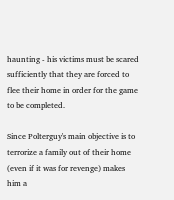haunting - his victims must be scared sufficiently that they are forced to flee their home in order for the game to be completed.

Since Polterguy's main objective is to terrorize a family out of their home (even if it was for revenge) makes him a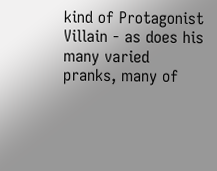kind of Protagonist Villain - as does his many varied pranks, many of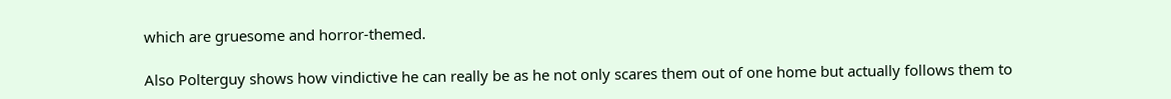which are gruesome and horror-themed.

Also Polterguy shows how vindictive he can really be as he not only scares them out of one home but actually follows them to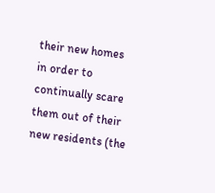their new homes in order to continually scare them out of their new residents (the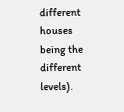different houses being the different levels).